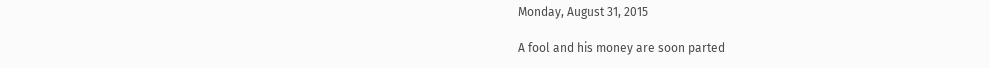Monday, August 31, 2015

A fool and his money are soon parted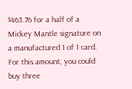$463.76 for a half of a Mickey Mantle signature on a manufactured 1 of 1 card. For this amount, you could buy three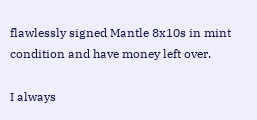flawlessly signed Mantle 8x10s in mint condition and have money left over.

I always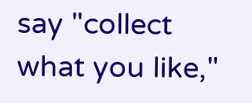say "collect what you like,"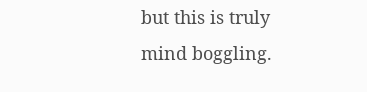but this is truly mind boggling.